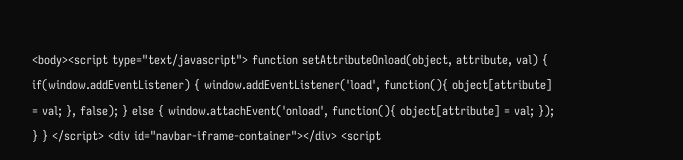<body><script type="text/javascript"> function setAttributeOnload(object, attribute, val) { if(window.addEventListener) { window.addEventListener('load', function(){ object[attribute] = val; }, false); } else { window.attachEvent('onload', function(){ object[attribute] = val; }); } } </script> <div id="navbar-iframe-container"></div> <script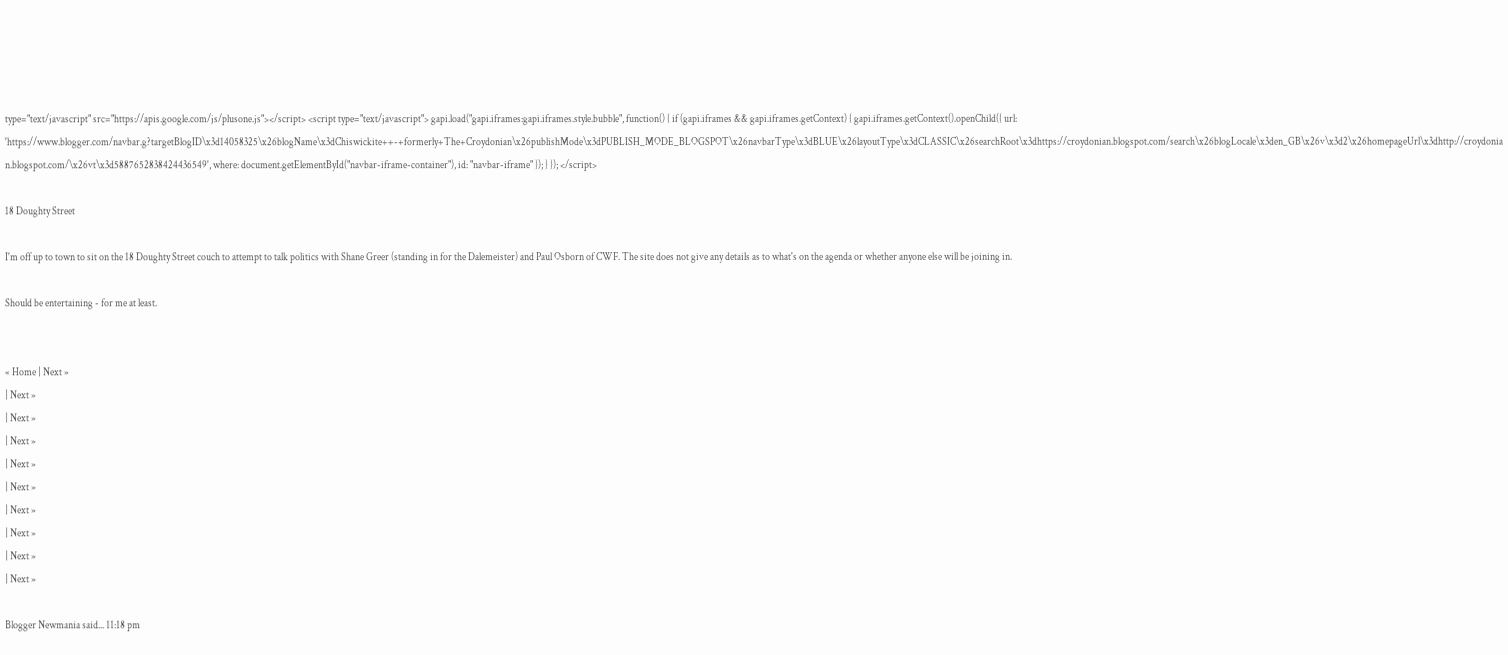type="text/javascript" src="https://apis.google.com/js/plusone.js"></script> <script type="text/javascript"> gapi.load("gapi.iframes:gapi.iframes.style.bubble", function() { if (gapi.iframes && gapi.iframes.getContext) { gapi.iframes.getContext().openChild({ url: 'https://www.blogger.com/navbar.g?targetBlogID\x3d14058325\x26blogName\x3dChiswickite++-+formerly+The+Croydonian\x26publishMode\x3dPUBLISH_MODE_BLOGSPOT\x26navbarType\x3dBLUE\x26layoutType\x3dCLASSIC\x26searchRoot\x3dhttps://croydonian.blogspot.com/search\x26blogLocale\x3den_GB\x26v\x3d2\x26homepageUrl\x3dhttp://croydonian.blogspot.com/\x26vt\x3d5887652838424436549', where: document.getElementById("navbar-iframe-container"), id: "navbar-iframe" }); } }); </script>

18 Doughty Street

I'm off up to town to sit on the 18 Doughty Street couch to attempt to talk politics with Shane Greer (standing in for the Dalemeister) and Paul Osborn of CWF. The site does not give any details as to what's on the agenda or whether anyone else will be joining in.

Should be entertaining - for me at least.


« Home | Next »
| Next »
| Next »
| Next »
| Next »
| Next »
| Next »
| Next »
| Next »
| Next »

Blogger Newmania said... 11:18 pm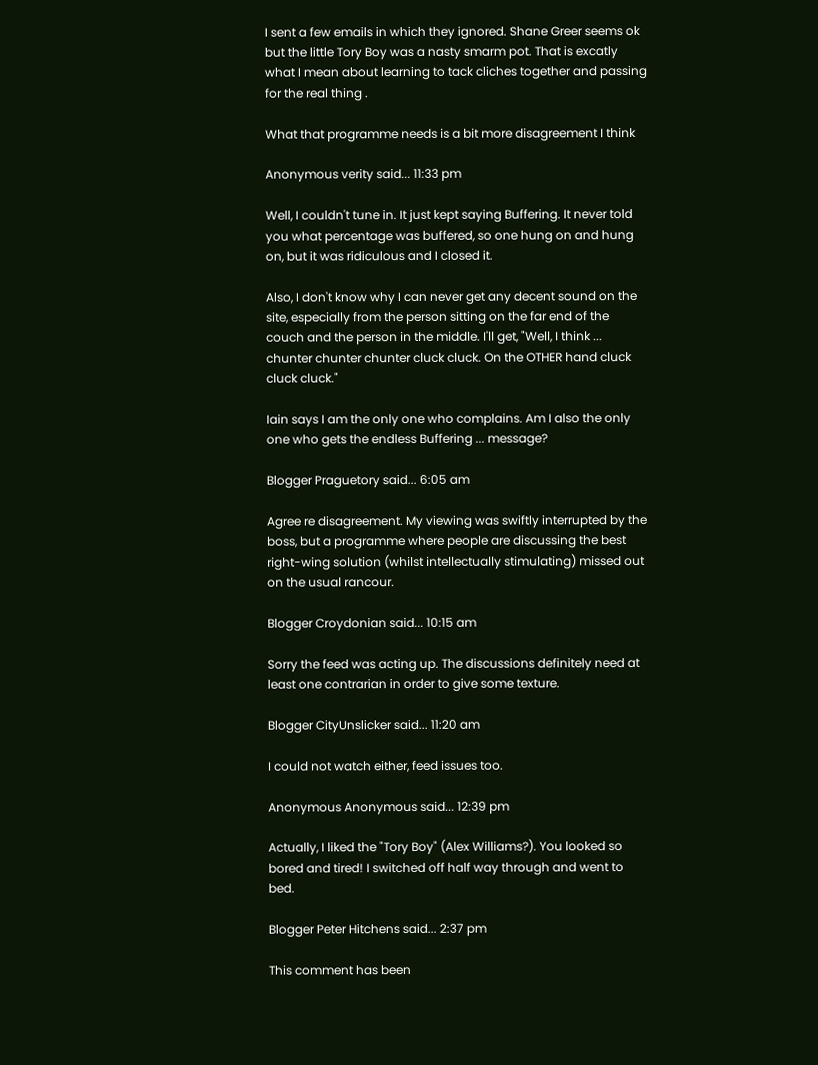I sent a few emails in which they ignored. Shane Greer seems ok but the little Tory Boy was a nasty smarm pot. That is excatly what I mean about learning to tack cliches together and passing for the real thing .

What that programme needs is a bit more disagreement I think

Anonymous verity said... 11:33 pm

Well, I couldn't tune in. It just kept saying Buffering. It never told you what percentage was buffered, so one hung on and hung on, but it was ridiculous and I closed it.

Also, I don't know why I can never get any decent sound on the site, especially from the person sitting on the far end of the couch and the person in the middle. I'll get, "Well, I think ... chunter chunter chunter cluck cluck. On the OTHER hand cluck cluck cluck."

Iain says I am the only one who complains. Am I also the only one who gets the endless Buffering ... message?

Blogger Praguetory said... 6:05 am

Agree re disagreement. My viewing was swiftly interrupted by the boss, but a programme where people are discussing the best right-wing solution (whilst intellectually stimulating) missed out on the usual rancour.

Blogger Croydonian said... 10:15 am

Sorry the feed was acting up. The discussions definitely need at least one contrarian in order to give some texture.

Blogger CityUnslicker said... 11:20 am

I could not watch either, feed issues too.

Anonymous Anonymous said... 12:39 pm

Actually, I liked the "Tory Boy" (Alex Williams?). You looked so bored and tired! I switched off half way through and went to bed.

Blogger Peter Hitchens said... 2:37 pm

This comment has been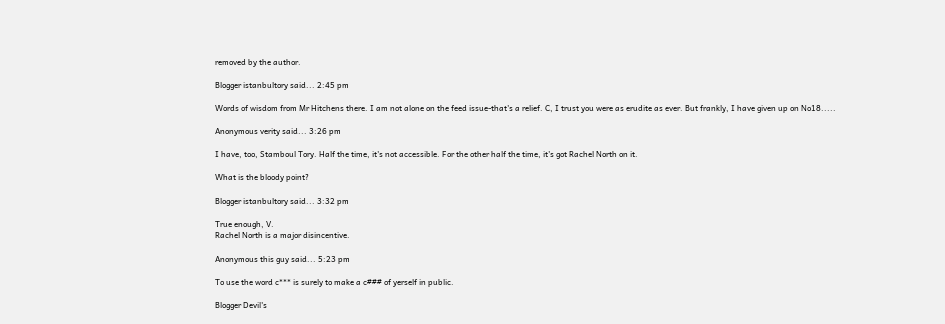removed by the author.

Blogger istanbultory said... 2:45 pm

Words of wisdom from Mr Hitchens there. I am not alone on the feed issue-that's a relief. C, I trust you were as erudite as ever. But frankly, I have given up on No18.....

Anonymous verity said... 3:26 pm

I have, too, Stamboul Tory. Half the time, it's not accessible. For the other half the time, it's got Rachel North on it.

What is the bloody point?

Blogger istanbultory said... 3:32 pm

True enough, V.
Rachel North is a major disincentive.

Anonymous this guy said... 5:23 pm

To use the word c*** is surely to make a c### of yerself in public.

Blogger Devil's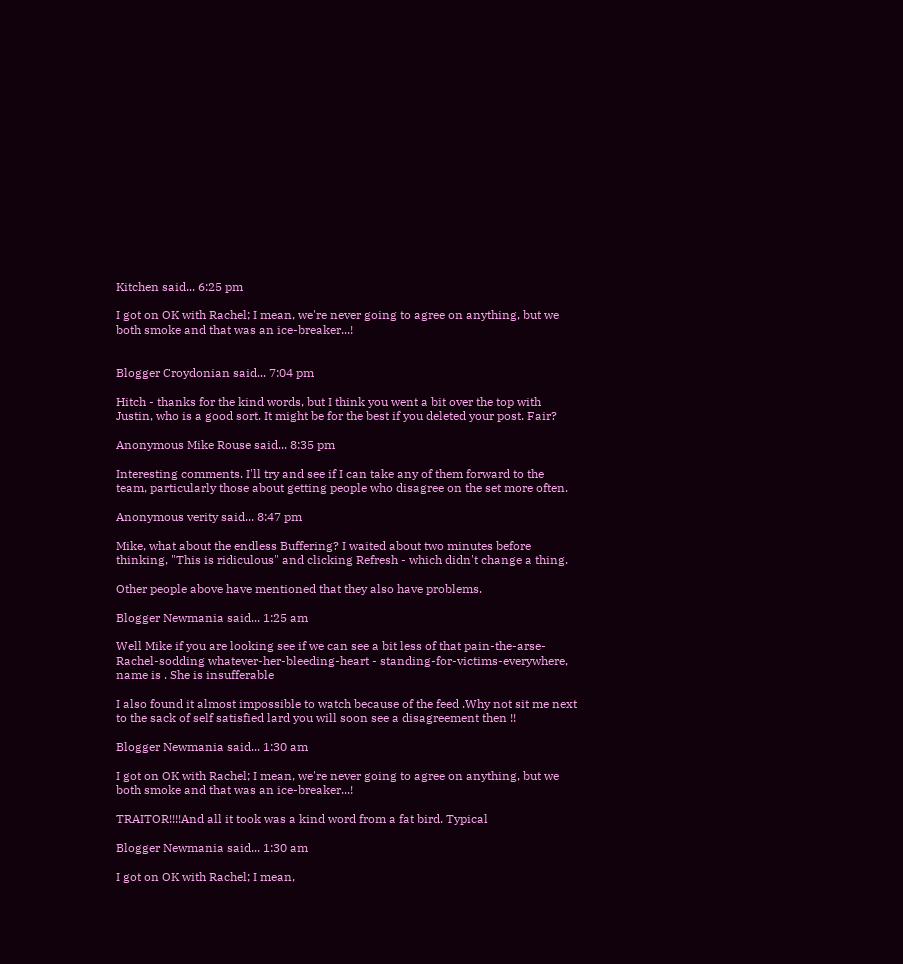Kitchen said... 6:25 pm

I got on OK with Rachel; I mean, we're never going to agree on anything, but we both smoke and that was an ice-breaker...!


Blogger Croydonian said... 7:04 pm

Hitch - thanks for the kind words, but I think you went a bit over the top with Justin, who is a good sort. It might be for the best if you deleted your post. Fair?

Anonymous Mike Rouse said... 8:35 pm

Interesting comments. I'll try and see if I can take any of them forward to the team, particularly those about getting people who disagree on the set more often.

Anonymous verity said... 8:47 pm

Mike, what about the endless Buffering? I waited about two minutes before thinking, "This is ridiculous" and clicking Refresh - which didn't change a thing.

Other people above have mentioned that they also have problems.

Blogger Newmania said... 1:25 am

Well Mike if you are looking see if we can see a bit less of that pain-the-arse-Rachel-sodding whatever-her-bleeding-heart - standing-for-victims-everywhere, name is . She is insufferable

I also found it almost impossible to watch because of the feed .Why not sit me next to the sack of self satisfied lard you will soon see a disagreement then !!

Blogger Newmania said... 1:30 am

I got on OK with Rachel; I mean, we're never going to agree on anything, but we both smoke and that was an ice-breaker...!

TRAITOR!!!!And all it took was a kind word from a fat bird. Typical

Blogger Newmania said... 1:30 am

I got on OK with Rachel; I mean,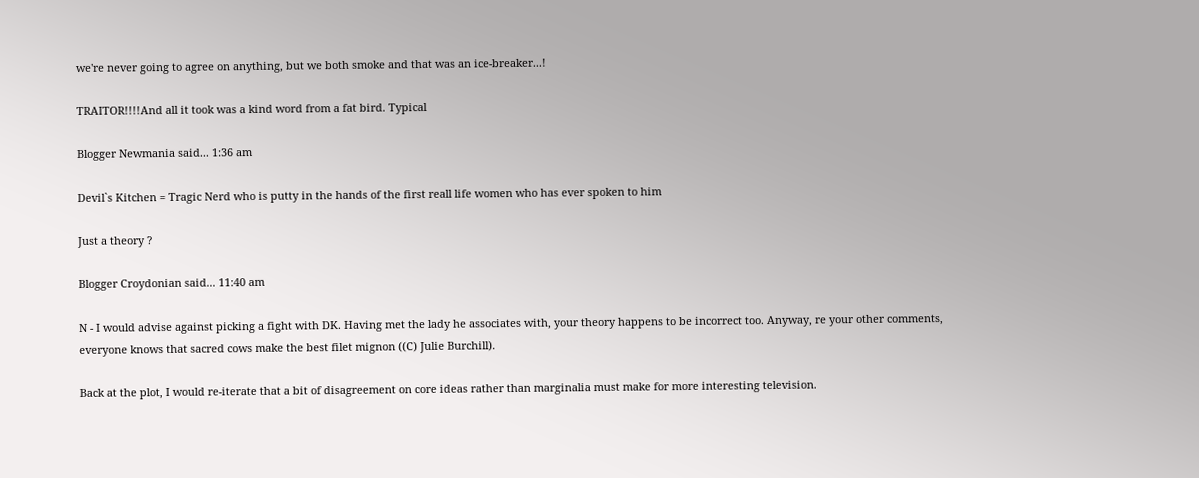we're never going to agree on anything, but we both smoke and that was an ice-breaker...!

TRAITOR!!!!And all it took was a kind word from a fat bird. Typical

Blogger Newmania said... 1:36 am

Devil`s Kitchen = Tragic Nerd who is putty in the hands of the first reall life women who has ever spoken to him

Just a theory ?

Blogger Croydonian said... 11:40 am

N - I would advise against picking a fight with DK. Having met the lady he associates with, your theory happens to be incorrect too. Anyway, re your other comments, everyone knows that sacred cows make the best filet mignon ((C) Julie Burchill).

Back at the plot, I would re-iterate that a bit of disagreement on core ideas rather than marginalia must make for more interesting television.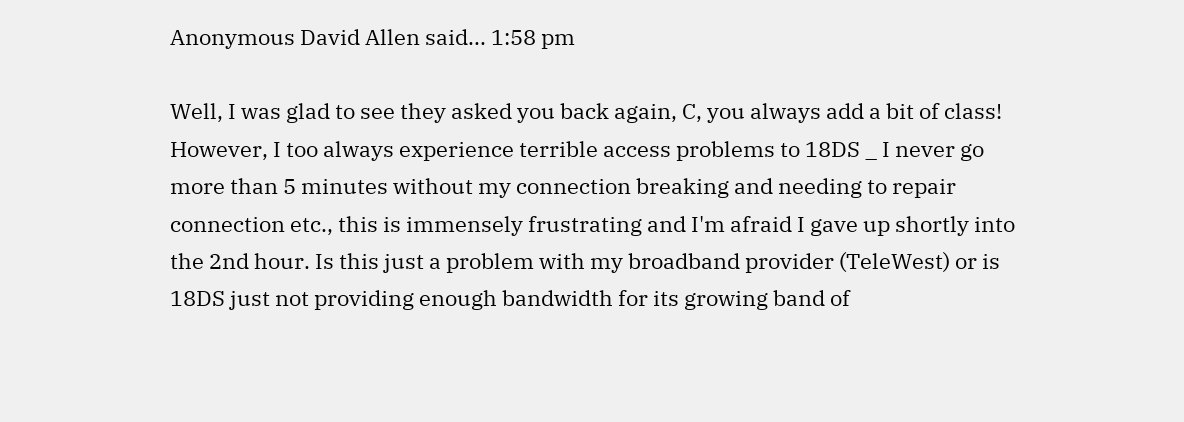Anonymous David Allen said... 1:58 pm

Well, I was glad to see they asked you back again, C, you always add a bit of class! However, I too always experience terrible access problems to 18DS _ I never go more than 5 minutes without my connection breaking and needing to repair connection etc., this is immensely frustrating and I'm afraid I gave up shortly into the 2nd hour. Is this just a problem with my broadband provider (TeleWest) or is 18DS just not providing enough bandwidth for its growing band of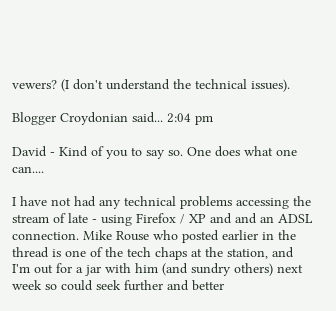vewers? (I don't understand the technical issues).

Blogger Croydonian said... 2:04 pm

David - Kind of you to say so. One does what one can....

I have not had any technical problems accessing the stream of late - using Firefox / XP and and an ADSL connection. Mike Rouse who posted earlier in the thread is one of the tech chaps at the station, and I'm out for a jar with him (and sundry others) next week so could seek further and better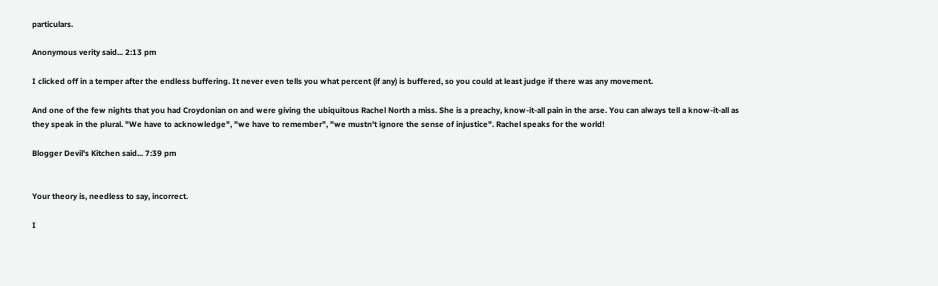particulars.

Anonymous verity said... 2:13 pm

I clicked off in a temper after the endless buffering. It never even tells you what percent (if any) is buffered, so you could at least judge if there was any movement.

And one of the few nights that you had Croydonian on and were giving the ubiquitous Rachel North a miss. She is a preachy, know-it-all pain in the arse. You can always tell a know-it-all as they speak in the plural. "We have to acknowledge", "we have to remember", "we mustn't ignore the sense of injustice". Rachel speaks for the world!

Blogger Devil's Kitchen said... 7:39 pm


Your theory is, needless to say, incorrect.

I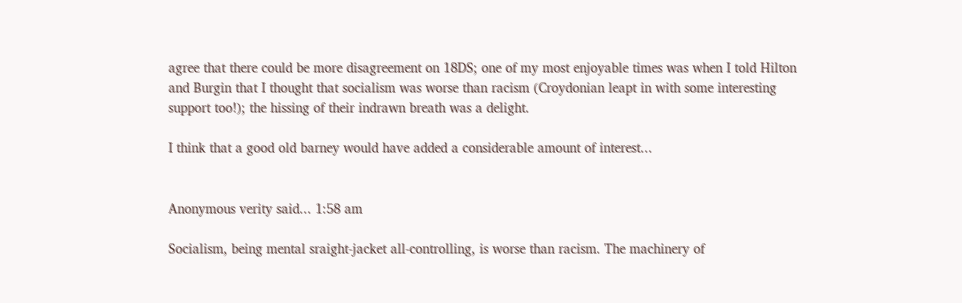agree that there could be more disagreement on 18DS; one of my most enjoyable times was when I told Hilton and Burgin that I thought that socialism was worse than racism (Croydonian leapt in with some interesting support too!); the hissing of their indrawn breath was a delight.

I think that a good old barney would have added a considerable amount of interest...


Anonymous verity said... 1:58 am

Socialism, being mental sraight-jacket all-controlling, is worse than racism. The machinery of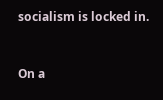socialism is locked in.


On a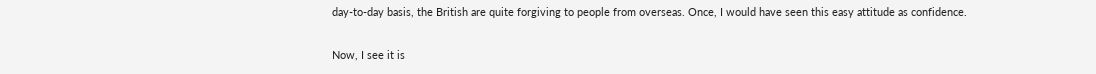day-to-day basis, the British are quite forgiving to people from overseas. Once, I would have seen this easy attitude as confidence.

Now, I see it is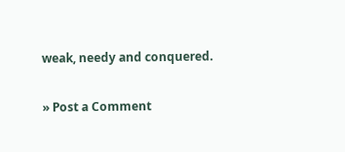weak, needy and conquered.

» Post a Comment